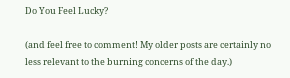Do You Feel Lucky?

(and feel free to comment! My older posts are certainly no less relevant to the burning concerns of the day.)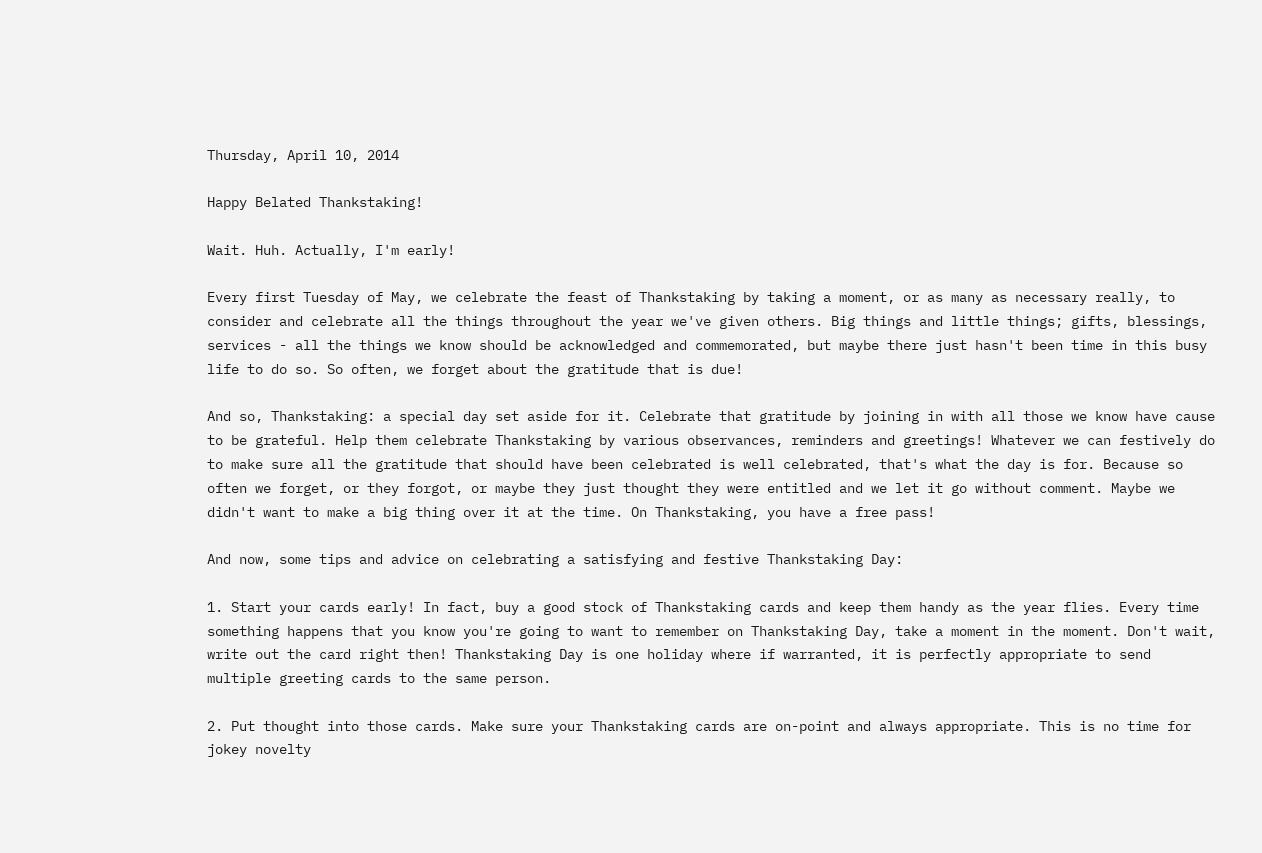Thursday, April 10, 2014

Happy Belated Thankstaking!

Wait. Huh. Actually, I'm early!

Every first Tuesday of May, we celebrate the feast of Thankstaking by taking a moment, or as many as necessary really, to consider and celebrate all the things throughout the year we've given others. Big things and little things; gifts, blessings, services - all the things we know should be acknowledged and commemorated, but maybe there just hasn't been time in this busy life to do so. So often, we forget about the gratitude that is due!

And so, Thankstaking: a special day set aside for it. Celebrate that gratitude by joining in with all those we know have cause to be grateful. Help them celebrate Thankstaking by various observances, reminders and greetings! Whatever we can festively do to make sure all the gratitude that should have been celebrated is well celebrated, that's what the day is for. Because so often we forget, or they forgot, or maybe they just thought they were entitled and we let it go without comment. Maybe we didn't want to make a big thing over it at the time. On Thankstaking, you have a free pass!

And now, some tips and advice on celebrating a satisfying and festive Thankstaking Day:

1. Start your cards early! In fact, buy a good stock of Thankstaking cards and keep them handy as the year flies. Every time something happens that you know you're going to want to remember on Thankstaking Day, take a moment in the moment. Don't wait, write out the card right then! Thankstaking Day is one holiday where if warranted, it is perfectly appropriate to send multiple greeting cards to the same person.

2. Put thought into those cards. Make sure your Thankstaking cards are on-point and always appropriate. This is no time for jokey novelty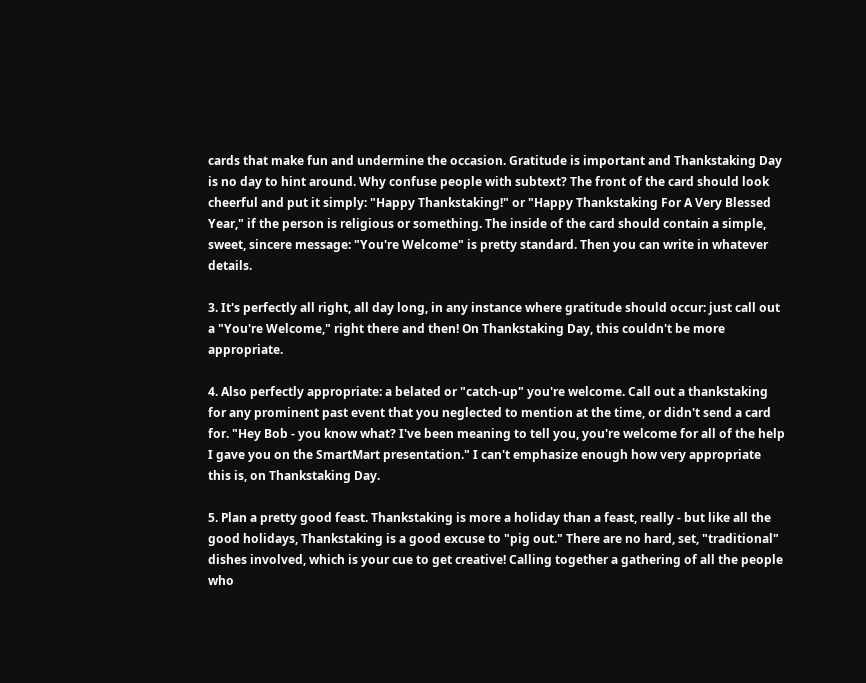cards that make fun and undermine the occasion. Gratitude is important and Thankstaking Day is no day to hint around. Why confuse people with subtext? The front of the card should look cheerful and put it simply: "Happy Thankstaking!" or "Happy Thankstaking For A Very Blessed Year," if the person is religious or something. The inside of the card should contain a simple, sweet, sincere message: "You're Welcome" is pretty standard. Then you can write in whatever details.

3. It's perfectly all right, all day long, in any instance where gratitude should occur: just call out a "You're Welcome," right there and then! On Thankstaking Day, this couldn't be more appropriate.

4. Also perfectly appropriate: a belated or "catch-up" you're welcome. Call out a thankstaking for any prominent past event that you neglected to mention at the time, or didn't send a card for. "Hey Bob - you know what? I've been meaning to tell you, you're welcome for all of the help I gave you on the SmartMart presentation." I can't emphasize enough how very appropriate this is, on Thankstaking Day.

5. Plan a pretty good feast. Thankstaking is more a holiday than a feast, really - but like all the good holidays, Thankstaking is a good excuse to "pig out." There are no hard, set, "traditional" dishes involved, which is your cue to get creative! Calling together a gathering of all the people who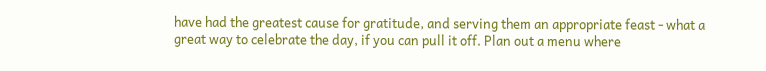have had the greatest cause for gratitude, and serving them an appropriate feast - what a great way to celebrate the day, if you can pull it off. Plan out a menu where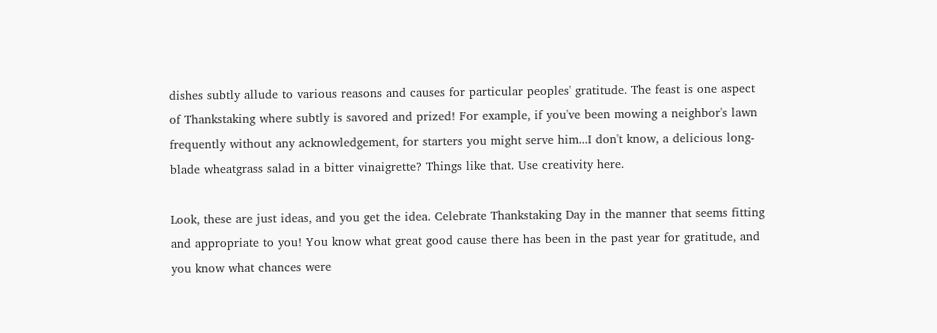dishes subtly allude to various reasons and causes for particular peoples' gratitude. The feast is one aspect of Thankstaking where subtly is savored and prized! For example, if you've been mowing a neighbor's lawn frequently without any acknowledgement, for starters you might serve him...I don't know, a delicious long-blade wheatgrass salad in a bitter vinaigrette? Things like that. Use creativity here.

Look, these are just ideas, and you get the idea. Celebrate Thankstaking Day in the manner that seems fitting and appropriate to you! You know what great good cause there has been in the past year for gratitude, and you know what chances were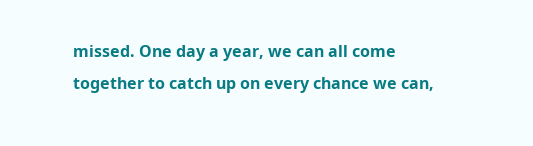missed. One day a year, we can all come together to catch up on every chance we can,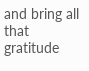and bring all that gratitude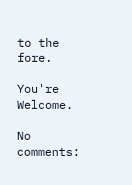to the fore.

You're Welcome.

No comments: